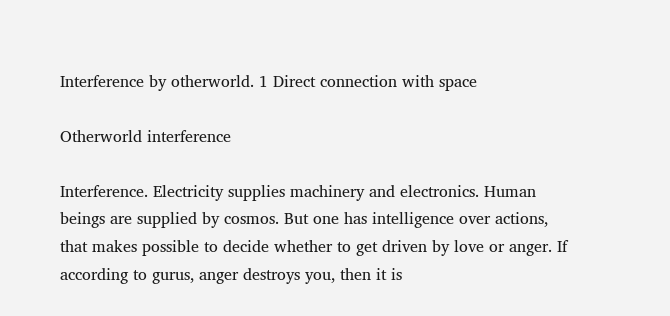Interference by otherworld. 1 Direct connection with space

Otherworld interference

Interference. Electricity supplies machinery and electronics. Human beings are supplied by cosmos. But one has intelligence over actions, that makes possible to decide whether to get driven by love or anger. If according to gurus, anger destroys you, then it is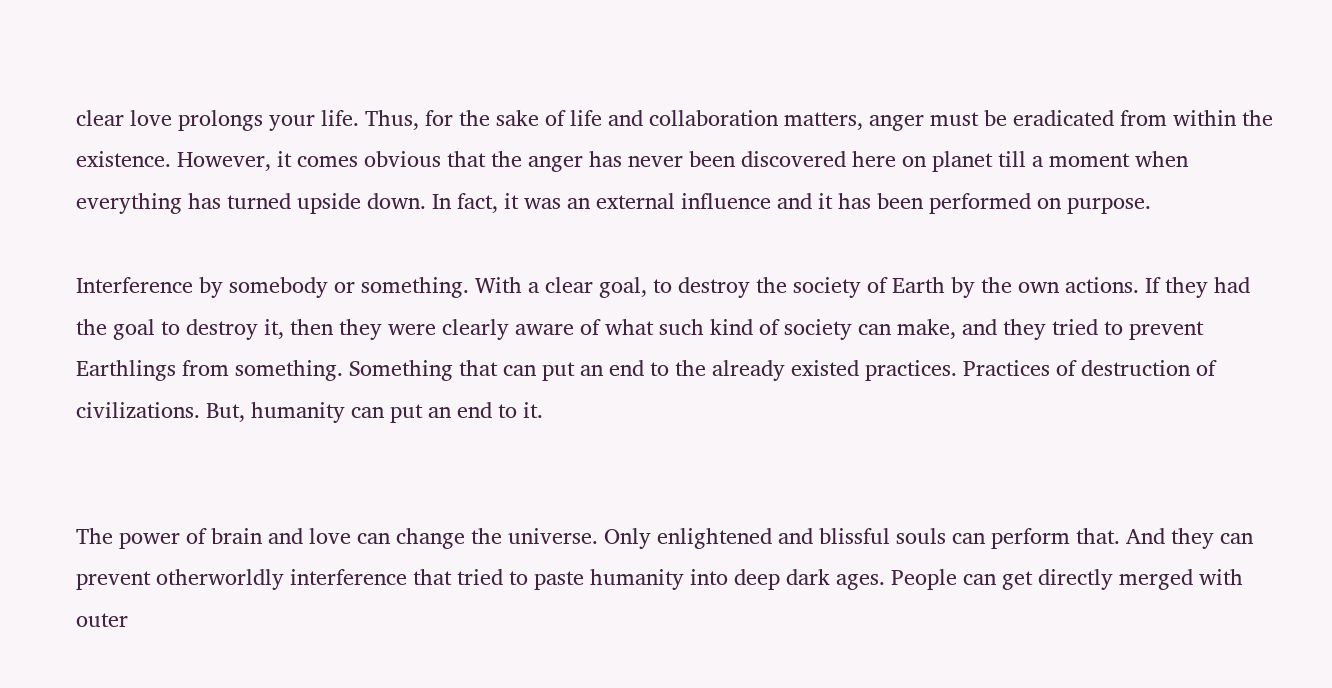clear love prolongs your life. Thus, for the sake of life and collaboration matters, anger must be eradicated from within the existence. However, it comes obvious that the anger has never been discovered here on planet till a moment when everything has turned upside down. In fact, it was an external influence and it has been performed on purpose.

Interference by somebody or something. With a clear goal, to destroy the society of Earth by the own actions. If they had the goal to destroy it, then they were clearly aware of what such kind of society can make, and they tried to prevent Earthlings from something. Something that can put an end to the already existed practices. Practices of destruction of civilizations. But, humanity can put an end to it.


The power of brain and love can change the universe. Only enlightened and blissful souls can perform that. And they can prevent otherworldly interference that tried to paste humanity into deep dark ages. People can get directly merged with outer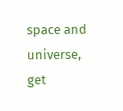space and universe, get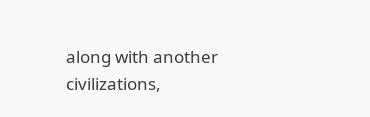along with another civilizations,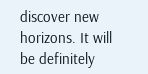discover new horizons. It will be definitely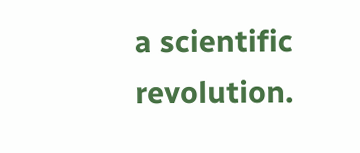a scientific revolution.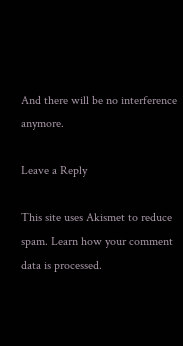And there will be no interference anymore.

Leave a Reply

This site uses Akismet to reduce spam. Learn how your comment data is processed.